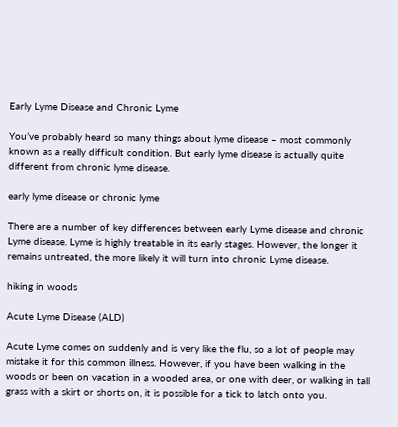Early Lyme Disease and Chronic Lyme

You’ve probably heard so many things about lyme disease – most commonly known as a really difficult condition. But early lyme disease is actually quite different from chronic lyme disease.

early lyme disease or chronic lyme

There are a number of key differences between early Lyme disease and chronic Lyme disease. Lyme is highly treatable in its early stages. However, the longer it remains untreated, the more likely it will turn into chronic Lyme disease.

hiking in woods

Acute Lyme Disease (ALD)

Acute Lyme comes on suddenly and is very like the flu, so a lot of people may mistake it for this common illness. However, if you have been walking in the woods or been on vacation in a wooded area, or one with deer, or walking in tall grass with a skirt or shorts on, it is possible for a tick to latch onto you.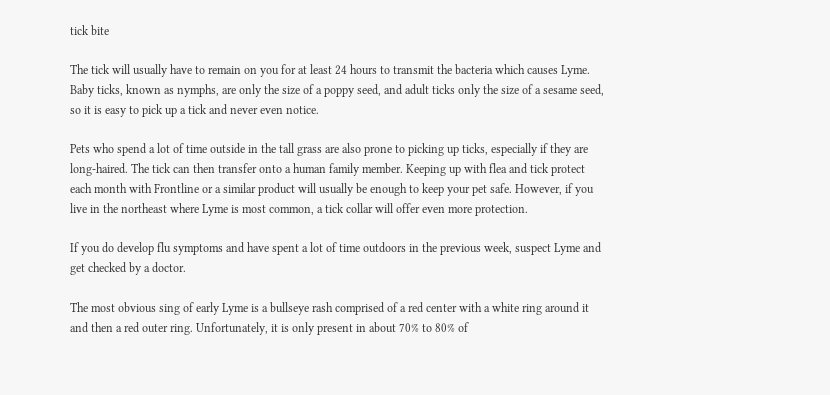tick bite

The tick will usually have to remain on you for at least 24 hours to transmit the bacteria which causes Lyme. Baby ticks, known as nymphs, are only the size of a poppy seed, and adult ticks only the size of a sesame seed, so it is easy to pick up a tick and never even notice.

Pets who spend a lot of time outside in the tall grass are also prone to picking up ticks, especially if they are long-haired. The tick can then transfer onto a human family member. Keeping up with flea and tick protect each month with Frontline or a similar product will usually be enough to keep your pet safe. However, if you live in the northeast where Lyme is most common, a tick collar will offer even more protection.

If you do develop flu symptoms and have spent a lot of time outdoors in the previous week, suspect Lyme and get checked by a doctor.

The most obvious sing of early Lyme is a bullseye rash comprised of a red center with a white ring around it and then a red outer ring. Unfortunately, it is only present in about 70% to 80% of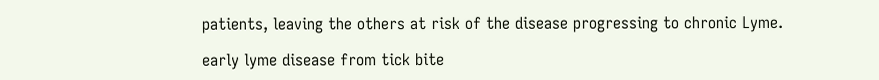patients, leaving the others at risk of the disease progressing to chronic Lyme.

early lyme disease from tick bite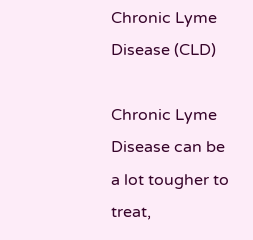Chronic Lyme Disease (CLD)

Chronic Lyme Disease can be a lot tougher to treat,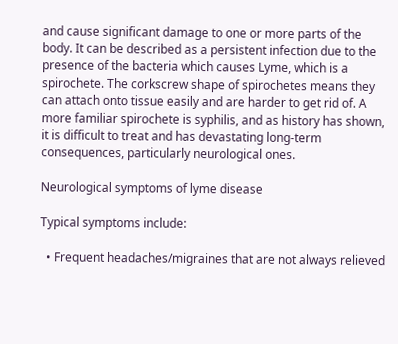and cause significant damage to one or more parts of the body. It can be described as a persistent infection due to the presence of the bacteria which causes Lyme, which is a spirochete. The corkscrew shape of spirochetes means they can attach onto tissue easily and are harder to get rid of. A more familiar spirochete is syphilis, and as history has shown, it is difficult to treat and has devastating long-term consequences, particularly neurological ones.

Neurological symptoms of lyme disease

Typical symptoms include:

  • Frequent headaches/migraines that are not always relieved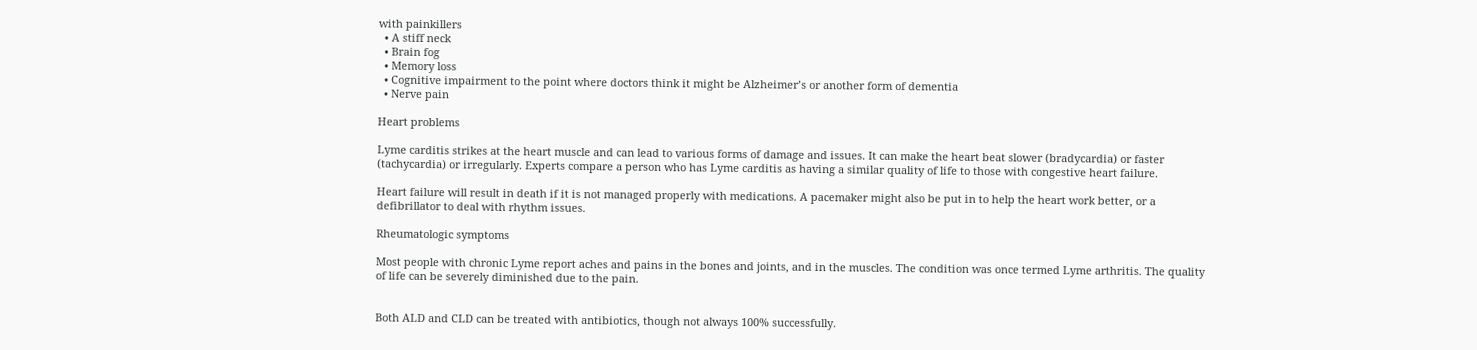with painkillers
  • A stiff neck
  • Brain fog
  • Memory loss
  • Cognitive impairment to the point where doctors think it might be Alzheimer’s or another form of dementia
  • Nerve pain

Heart problems

Lyme carditis strikes at the heart muscle and can lead to various forms of damage and issues. It can make the heart beat slower (bradycardia) or faster (tachycardia) or irregularly. Experts compare a person who has Lyme carditis as having a similar quality of life to those with congestive heart failure.

Heart failure will result in death if it is not managed properly with medications. A pacemaker might also be put in to help the heart work better, or a defibrillator to deal with rhythm issues.

Rheumatologic symptoms

Most people with chronic Lyme report aches and pains in the bones and joints, and in the muscles. The condition was once termed Lyme arthritis. The quality of life can be severely diminished due to the pain.


Both ALD and CLD can be treated with antibiotics, though not always 100% successfully.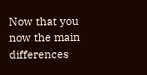Now that you now the main differences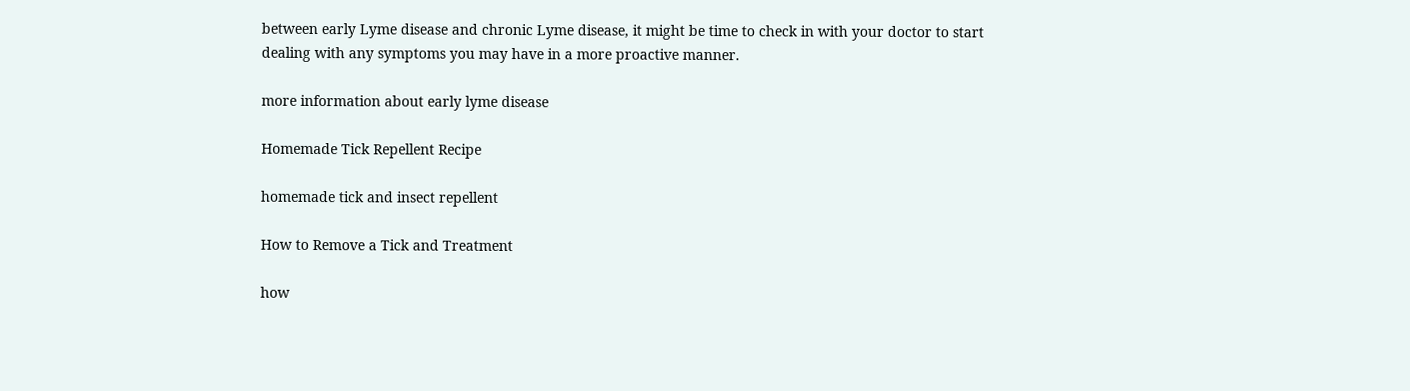between early Lyme disease and chronic Lyme disease, it might be time to check in with your doctor to start dealing with any symptoms you may have in a more proactive manner.

more information about early lyme disease

Homemade Tick Repellent Recipe

homemade tick and insect repellent

How to Remove a Tick and Treatment

how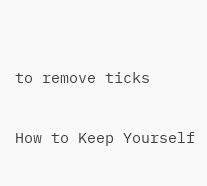to remove ticks

How to Keep Yourself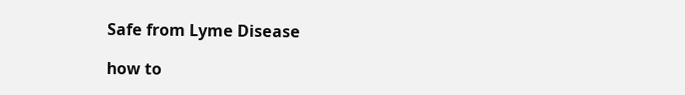Safe from Lyme Disease

how to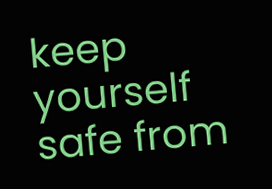keep yourself safe from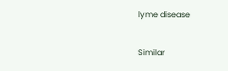lyme disease

Similar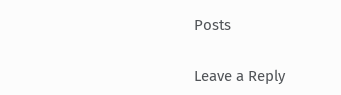Posts

Leave a Reply